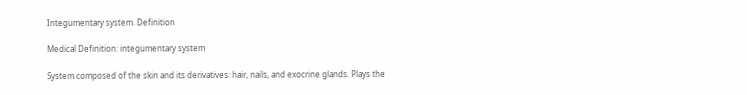Integumentary system. Definition

Medical Definition: integumentary system

System composed of the skin and its derivatives: hair, nails, and exocrine glands. Plays the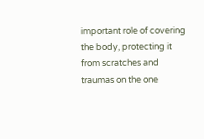important role of covering the body, protecting it from scratches and traumas on the one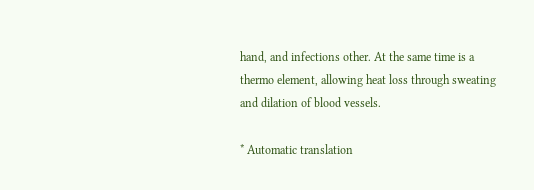hand, and infections other. At the same time is a thermo element, allowing heat loss through sweating and dilation of blood vessels.

* Automatic translation